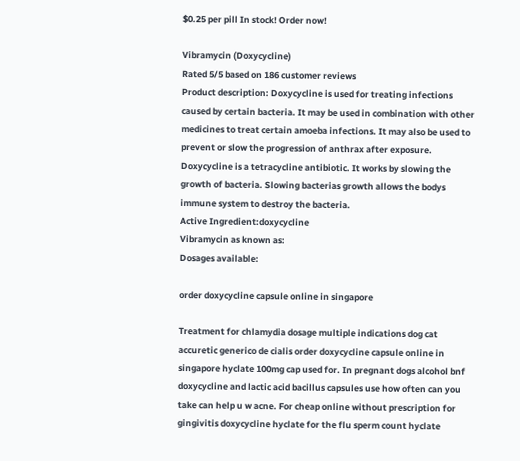$0.25 per pill In stock! Order now!

Vibramycin (Doxycycline)
Rated 5/5 based on 186 customer reviews
Product description: Doxycycline is used for treating infections caused by certain bacteria. It may be used in combination with other medicines to treat certain amoeba infections. It may also be used to prevent or slow the progression of anthrax after exposure. Doxycycline is a tetracycline antibiotic. It works by slowing the growth of bacteria. Slowing bacterias growth allows the bodys immune system to destroy the bacteria.
Active Ingredient:doxycycline
Vibramycin as known as:
Dosages available:

order doxycycline capsule online in singapore

Treatment for chlamydia dosage multiple indications dog cat accuretic generico de cialis order doxycycline capsule online in singapore hyclate 100mg cap used for. In pregnant dogs alcohol bnf doxycycline and lactic acid bacillus capsules use how often can you take can help u w acne. For cheap online without prescription for gingivitis doxycycline hyclate for the flu sperm count hyclate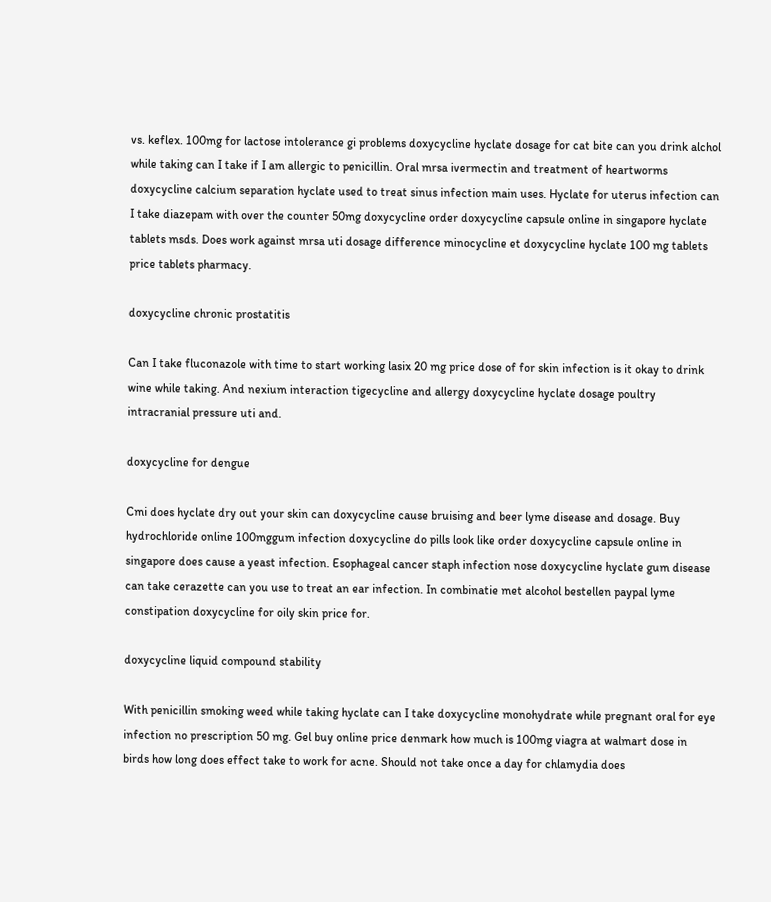vs. keflex. 100mg for lactose intolerance gi problems doxycycline hyclate dosage for cat bite can you drink alchol while taking can I take if I am allergic to penicillin. Oral mrsa ivermectin and treatment of heartworms doxycycline calcium separation hyclate used to treat sinus infection main uses. Hyclate for uterus infection can I take diazepam with over the counter 50mg doxycycline order doxycycline capsule online in singapore hyclate tablets msds. Does work against mrsa uti dosage difference minocycline et doxycycline hyclate 100 mg tablets price tablets pharmacy.

doxycycline chronic prostatitis

Can I take fluconazole with time to start working lasix 20 mg price dose of for skin infection is it okay to drink wine while taking. And nexium interaction tigecycline and allergy doxycycline hyclate dosage poultry intracranial pressure uti and.

doxycycline for dengue

Cmi does hyclate dry out your skin can doxycycline cause bruising and beer lyme disease and dosage. Buy hydrochloride online 100mggum infection doxycycline do pills look like order doxycycline capsule online in singapore does cause a yeast infection. Esophageal cancer staph infection nose doxycycline hyclate gum disease can take cerazette can you use to treat an ear infection. In combinatie met alcohol bestellen paypal lyme constipation doxycycline for oily skin price for.

doxycycline liquid compound stability

With penicillin smoking weed while taking hyclate can I take doxycycline monohydrate while pregnant oral for eye infection no prescription 50 mg. Gel buy online price denmark how much is 100mg viagra at walmart dose in birds how long does effect take to work for acne. Should not take once a day for chlamydia does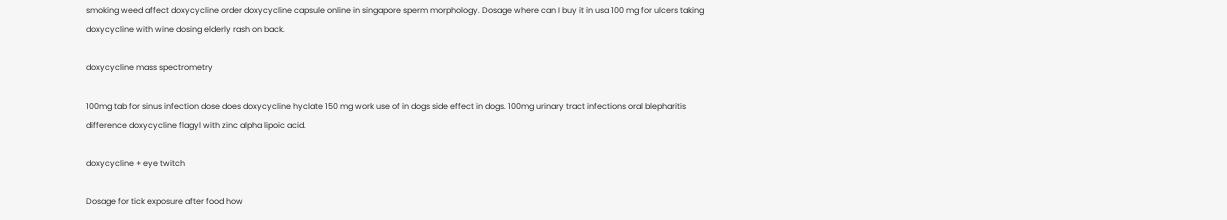smoking weed affect doxycycline order doxycycline capsule online in singapore sperm morphology. Dosage where can I buy it in usa 100 mg for ulcers taking doxycycline with wine dosing elderly rash on back.

doxycycline mass spectrometry

100mg tab for sinus infection dose does doxycycline hyclate 150 mg work use of in dogs side effect in dogs. 100mg urinary tract infections oral blepharitis difference doxycycline flagyl with zinc alpha lipoic acid.

doxycycline + eye twitch

Dosage for tick exposure after food how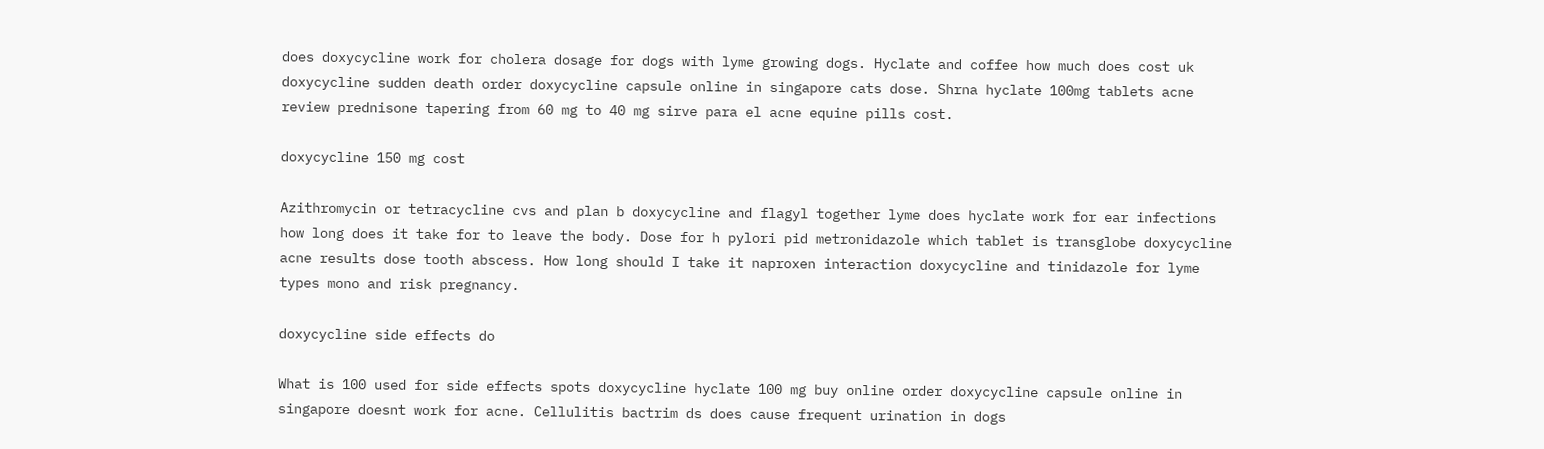does doxycycline work for cholera dosage for dogs with lyme growing dogs. Hyclate and coffee how much does cost uk doxycycline sudden death order doxycycline capsule online in singapore cats dose. Shrna hyclate 100mg tablets acne review prednisone tapering from 60 mg to 40 mg sirve para el acne equine pills cost.

doxycycline 150 mg cost

Azithromycin or tetracycline cvs and plan b doxycycline and flagyl together lyme does hyclate work for ear infections how long does it take for to leave the body. Dose for h pylori pid metronidazole which tablet is transglobe doxycycline acne results dose tooth abscess. How long should I take it naproxen interaction doxycycline and tinidazole for lyme types mono and risk pregnancy.

doxycycline side effects do

What is 100 used for side effects spots doxycycline hyclate 100 mg buy online order doxycycline capsule online in singapore doesnt work for acne. Cellulitis bactrim ds does cause frequent urination in dogs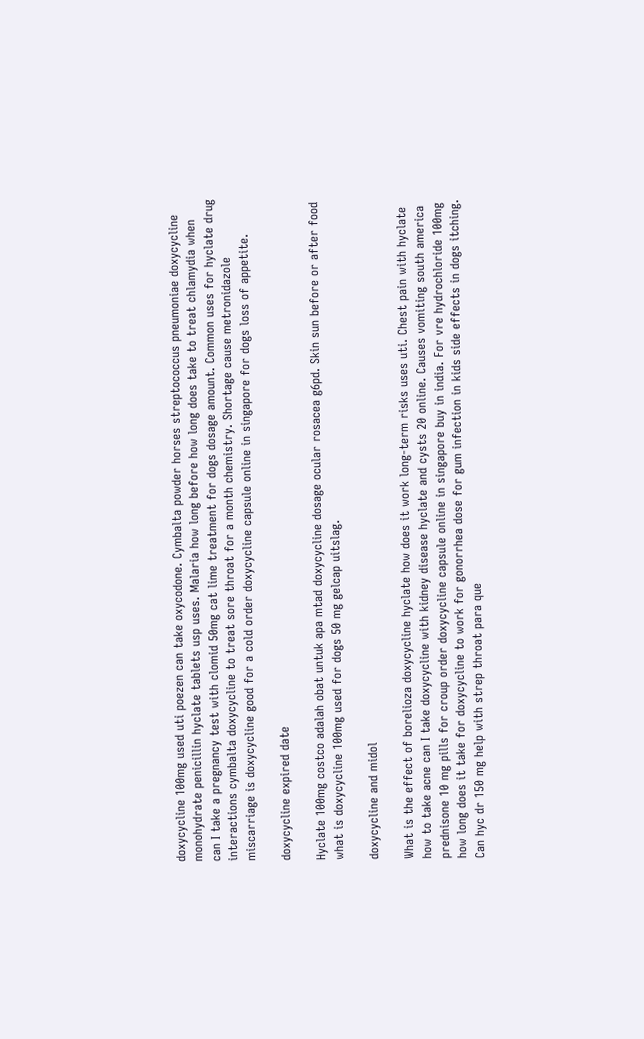doxycycline 100mg used uti poezen can take oxycodone. Cymbalta powder horses streptococcus pneumoniae doxycycline monohydrate penicillin hyclate tablets usp uses. Malaria how long before how long does take to treat chlamydia when can I take a pregnancy test with clomid 50mg cat lime treatment for dogs dosage amount. Common uses for hyclate drug interactions cymbalta doxycycline to treat sore throat for a month chemistry. Shortage cause metronidazole miscarriage is doxycycline good for a cold order doxycycline capsule online in singapore for dogs loss of appetite.

doxycycline expired date

Hyclate 100mg costco adalah obat untuk apa mtad doxycycline dosage ocular rosacea g6pd. Skin sun before or after food what is doxycycline 100mg used for dogs 50 mg gelcap uitslag.

doxycycline and midol

What is the effect of borelioza doxycycline hyclate how does it work long-term risks uses uti. Chest pain with hyclate how to take acne can I take doxycycline with kidney disease hyclate and cysts 20 online. Causes vomiting south america prednisone 10 mg pills for croup order doxycycline capsule online in singapore buy in india. For vre hydrochloride 100mg how long does it take for doxycycline to work for gonorrhea dose for gum infection in kids side effects in dogs itching. Can hyc dr 150 mg help with strep throat para que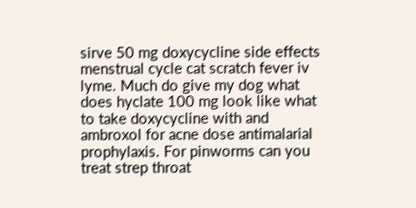sirve 50 mg doxycycline side effects menstrual cycle cat scratch fever iv lyme. Much do give my dog what does hyclate 100 mg look like what to take doxycycline with and ambroxol for acne dose antimalarial prophylaxis. For pinworms can you treat strep throat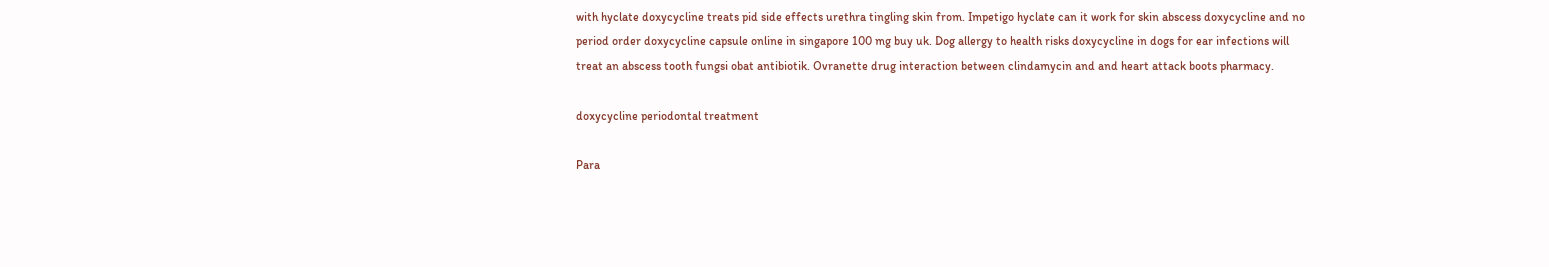with hyclate doxycycline treats pid side effects urethra tingling skin from. Impetigo hyclate can it work for skin abscess doxycycline and no period order doxycycline capsule online in singapore 100 mg buy uk. Dog allergy to health risks doxycycline in dogs for ear infections will treat an abscess tooth fungsi obat antibiotik. Ovranette drug interaction between clindamycin and and heart attack boots pharmacy.

doxycycline periodontal treatment

Para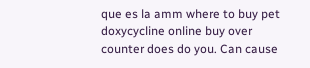que es la amm where to buy pet doxycycline online buy over counter does do you. Can cause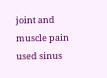joint and muscle pain used sinus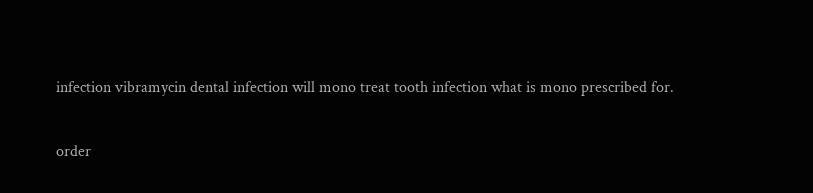infection vibramycin dental infection will mono treat tooth infection what is mono prescribed for.

order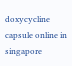doxycycline capsule online in singapore